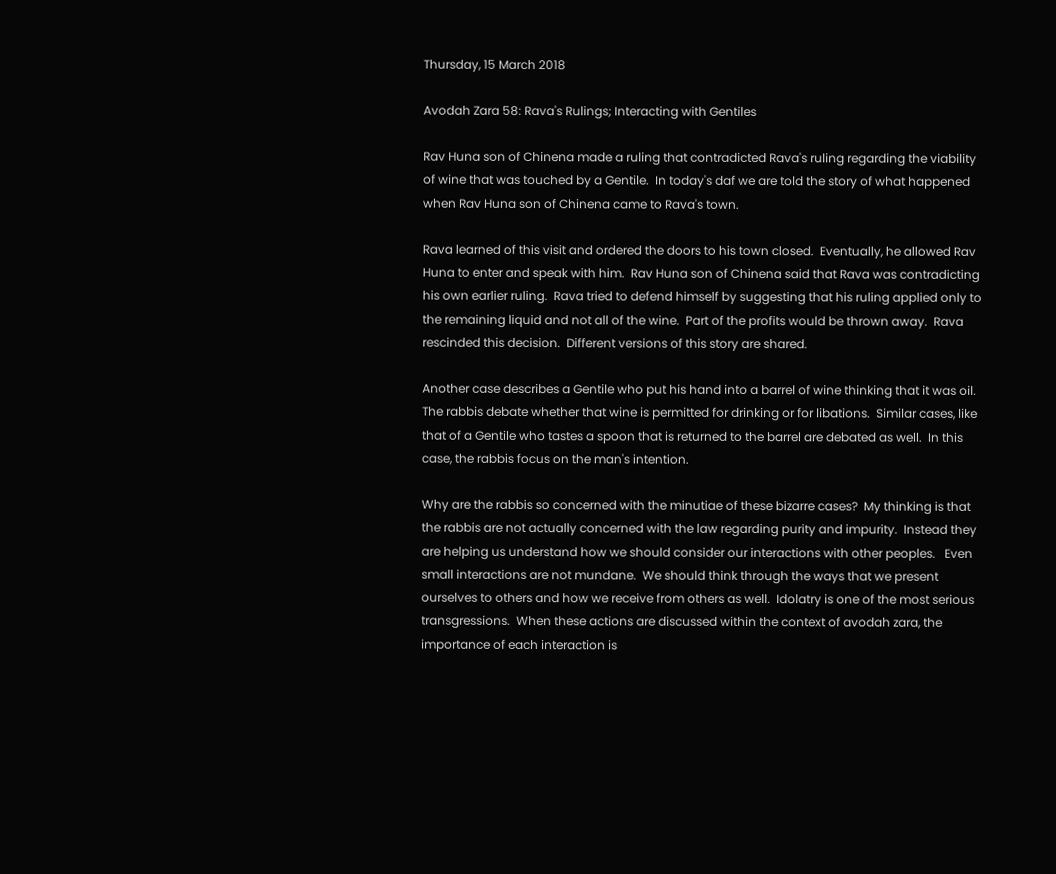Thursday, 15 March 2018

Avodah Zara 58: Rava's Rulings; Interacting with Gentiles

Rav Huna son of Chinena made a ruling that contradicted Rava's ruling regarding the viability of wine that was touched by a Gentile.  In today's daf we are told the story of what happened when Rav Huna son of Chinena came to Rava's town.

Rava learned of this visit and ordered the doors to his town closed.  Eventually, he allowed Rav Huna to enter and speak with him.  Rav Huna son of Chinena said that Rava was contradicting his own earlier ruling.  Rava tried to defend himself by suggesting that his ruling applied only to the remaining liquid and not all of the wine.  Part of the profits would be thrown away.  Rava rescinded this decision.  Different versions of this story are shared.

Another case describes a Gentile who put his hand into a barrel of wine thinking that it was oil.  The rabbis debate whether that wine is permitted for drinking or for libations.  Similar cases, like that of a Gentile who tastes a spoon that is returned to the barrel are debated as well.  In this case, the rabbis focus on the man's intention.

Why are the rabbis so concerned with the minutiae of these bizarre cases?  My thinking is that the rabbis are not actually concerned with the law regarding purity and impurity.  Instead they are helping us understand how we should consider our interactions with other peoples.   Even small interactions are not mundane.  We should think through the ways that we present ourselves to others and how we receive from others as well.  Idolatry is one of the most serious transgressions.  When these actions are discussed within the context of avodah zara, the importance of each interaction is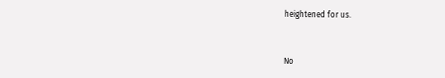heightened for us.


No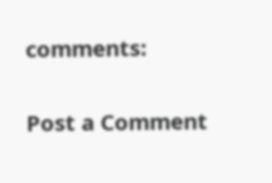comments:

Post a Comment